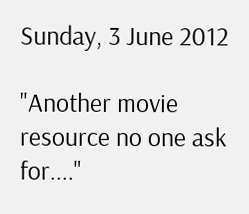Sunday, 3 June 2012

"Another movie resource no one ask for...."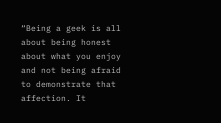“Being a geek is all about being honest about what you enjoy and not being afraid to demonstrate that affection. It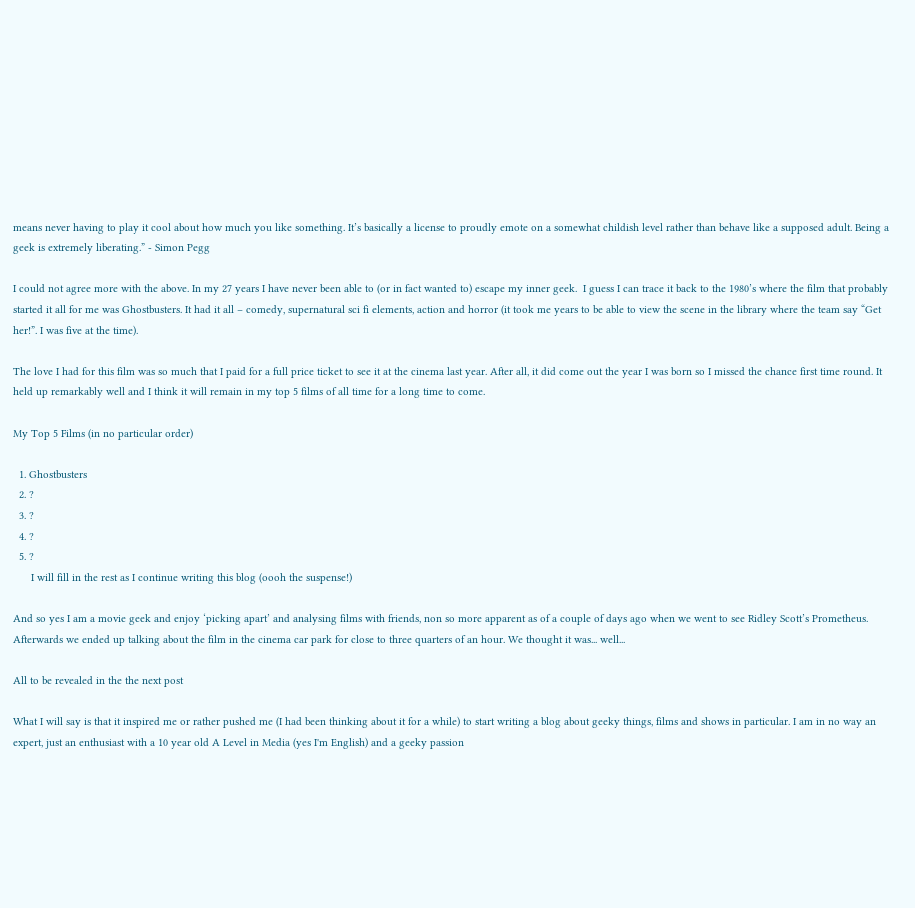means never having to play it cool about how much you like something. It’s basically a license to proudly emote on a somewhat childish level rather than behave like a supposed adult. Being a geek is extremely liberating.” - Simon Pegg

I could not agree more with the above. In my 27 years I have never been able to (or in fact wanted to) escape my inner geek.  I guess I can trace it back to the 1980’s where the film that probably started it all for me was Ghostbusters. It had it all – comedy, supernatural sci fi elements, action and horror (it took me years to be able to view the scene in the library where the team say “Get her!”. I was five at the time).

The love I had for this film was so much that I paid for a full price ticket to see it at the cinema last year. After all, it did come out the year I was born so I missed the chance first time round. It held up remarkably well and I think it will remain in my top 5 films of all time for a long time to come.

My Top 5 Films (in no particular order)

  1. Ghostbusters
  2. ?
  3. ?
  4. ?
  5. ?
      I will fill in the rest as I continue writing this blog (oooh the suspense!)

And so yes I am a movie geek and enjoy ‘picking apart’ and analysing films with friends, non so more apparent as of a couple of days ago when we went to see Ridley Scott’s Prometheus. Afterwards we ended up talking about the film in the cinema car park for close to three quarters of an hour. We thought it was... well...

All to be revealed in the the next post

What I will say is that it inspired me or rather pushed me (I had been thinking about it for a while) to start writing a blog about geeky things, films and shows in particular. I am in no way an expert, just an enthusiast with a 10 year old A Level in Media (yes I'm English) and a geeky passion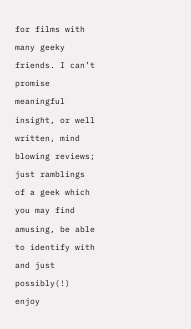for films with many geeky friends. I can’t promise meaningful insight, or well written, mind blowing reviews;  just ramblings of a geek which you may find amusing, be able to identify with and just possibly(!) enjoy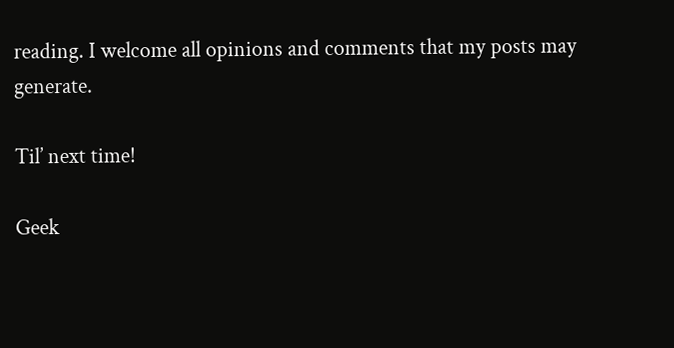reading. I welcome all opinions and comments that my posts may generate.

Til’ next time!

Geek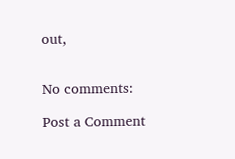out,


No comments:

Post a Comment